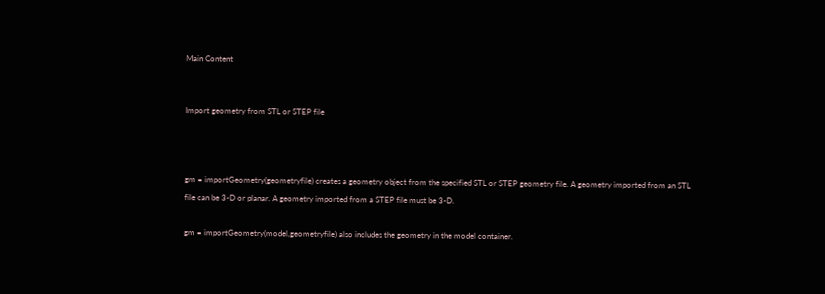Main Content


Import geometry from STL or STEP file



gm = importGeometry(geometryfile) creates a geometry object from the specified STL or STEP geometry file. A geometry imported from an STL file can be 3-D or planar. A geometry imported from a STEP file must be 3-D.

gm = importGeometry(model,geometryfile) also includes the geometry in the model container.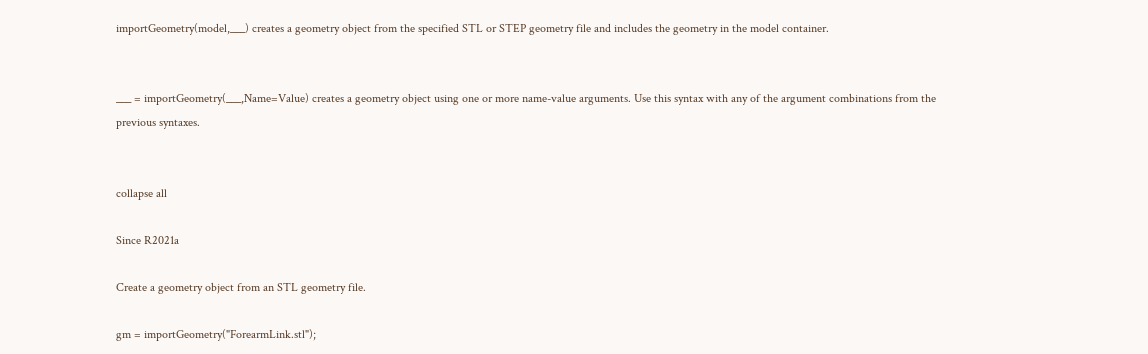importGeometry(model,___) creates a geometry object from the specified STL or STEP geometry file and includes the geometry in the model container.


___ = importGeometry(___,Name=Value) creates a geometry object using one or more name-value arguments. Use this syntax with any of the argument combinations from the previous syntaxes.


collapse all

Since R2021a

Create a geometry object from an STL geometry file.

gm = importGeometry("ForearmLink.stl");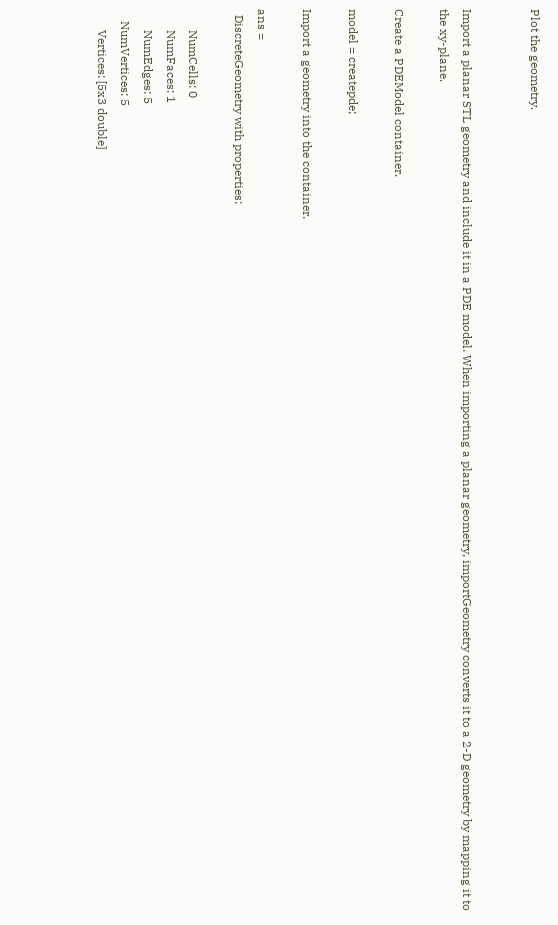Plot the geometry.


Import a planar STL geometry and include it in a PDE model. When importing a planar geometry, importGeometry converts it to a 2-D geometry by mapping it to the xy-plane.

Create a PDEModel container.

model = createpde;

Import a geometry into the container.

ans =
  DiscreteGeometry with properties:

       NumCells: 0
       NumFaces: 1
       NumEdges: 5
    NumVertices: 5
       Vertices: [5x3 double]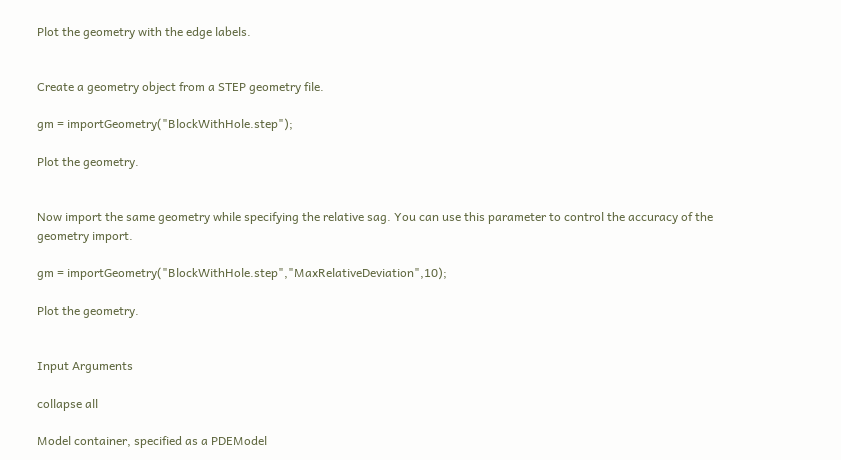Plot the geometry with the edge labels.


Create a geometry object from a STEP geometry file.

gm = importGeometry("BlockWithHole.step");

Plot the geometry.


Now import the same geometry while specifying the relative sag. You can use this parameter to control the accuracy of the geometry import.

gm = importGeometry("BlockWithHole.step","MaxRelativeDeviation",10);

Plot the geometry.


Input Arguments

collapse all

Model container, specified as a PDEModel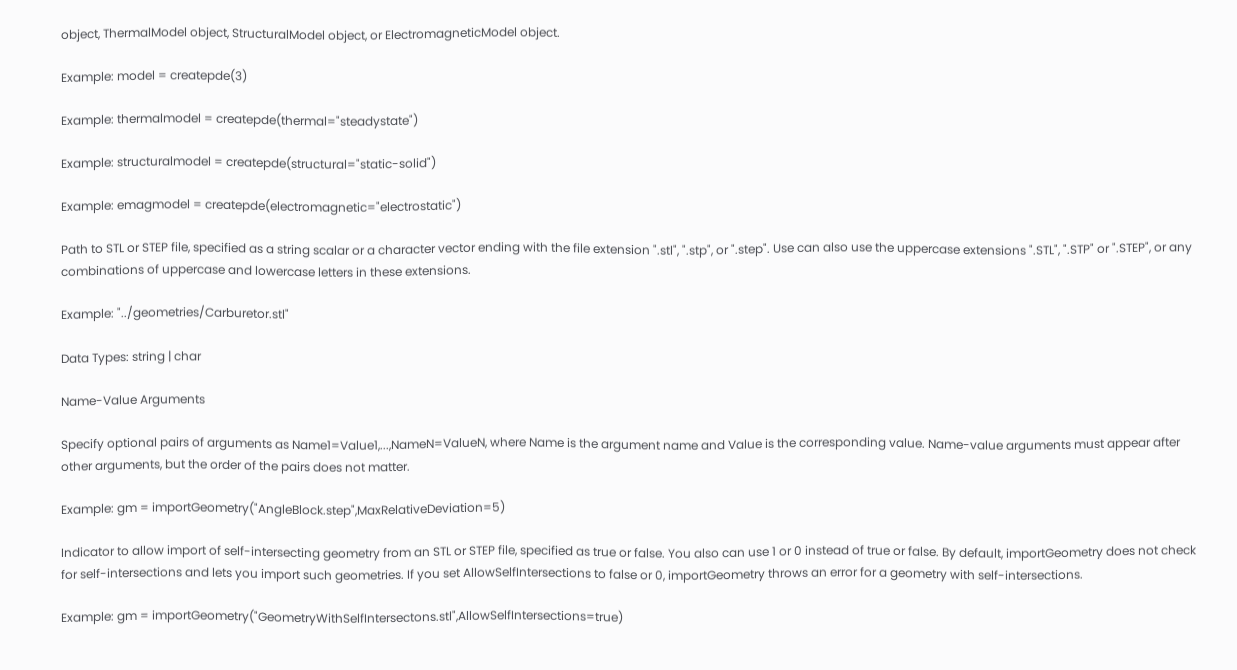object, ThermalModel object, StructuralModel object, or ElectromagneticModel object.

Example: model = createpde(3)

Example: thermalmodel = createpde(thermal="steadystate")

Example: structuralmodel = createpde(structural="static-solid")

Example: emagmodel = createpde(electromagnetic="electrostatic")

Path to STL or STEP file, specified as a string scalar or a character vector ending with the file extension ".stl", ".stp", or ".step". Use can also use the uppercase extensions ".STL", ".STP" or ".STEP", or any combinations of uppercase and lowercase letters in these extensions.

Example: "../geometries/Carburetor.stl"

Data Types: string | char

Name-Value Arguments

Specify optional pairs of arguments as Name1=Value1,...,NameN=ValueN, where Name is the argument name and Value is the corresponding value. Name-value arguments must appear after other arguments, but the order of the pairs does not matter.

Example: gm = importGeometry("AngleBlock.step",MaxRelativeDeviation=5)

Indicator to allow import of self-intersecting geometry from an STL or STEP file, specified as true or false. You also can use 1 or 0 instead of true or false. By default, importGeometry does not check for self-intersections and lets you import such geometries. If you set AllowSelfIntersections to false or 0, importGeometry throws an error for a geometry with self-intersections.

Example: gm = importGeometry("GeometryWithSelfIntersectons.stl",AllowSelfIntersections=true)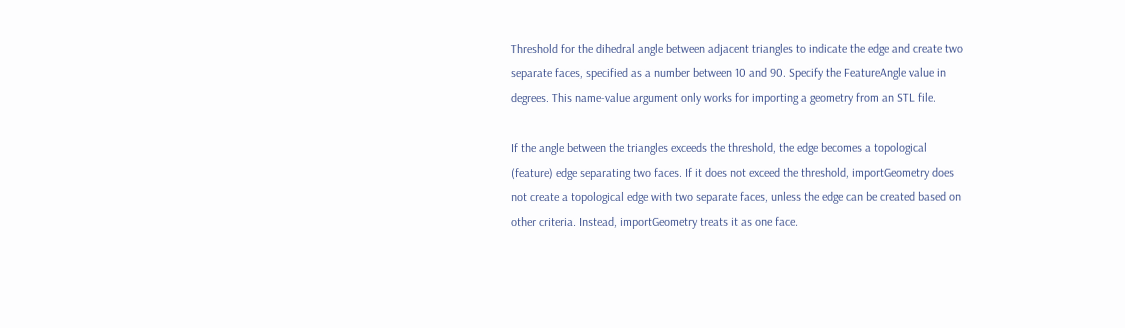Threshold for the dihedral angle between adjacent triangles to indicate the edge and create two separate faces, specified as a number between 10 and 90. Specify the FeatureAngle value in degrees. This name-value argument only works for importing a geometry from an STL file.

If the angle between the triangles exceeds the threshold, the edge becomes a topological (feature) edge separating two faces. If it does not exceed the threshold, importGeometry does not create a topological edge with two separate faces, unless the edge can be created based on other criteria. Instead, importGeometry treats it as one face.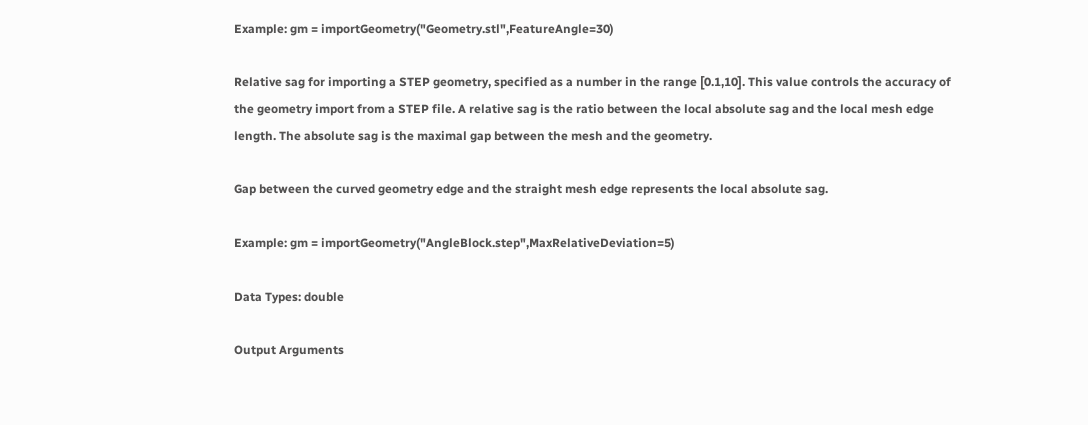Example: gm = importGeometry("Geometry.stl",FeatureAngle=30)

Relative sag for importing a STEP geometry, specified as a number in the range [0.1,10]. This value controls the accuracy of the geometry import from a STEP file. A relative sag is the ratio between the local absolute sag and the local mesh edge length. The absolute sag is the maximal gap between the mesh and the geometry.

Gap between the curved geometry edge and the straight mesh edge represents the local absolute sag.

Example: gm = importGeometry("AngleBlock.step",MaxRelativeDeviation=5)

Data Types: double

Output Arguments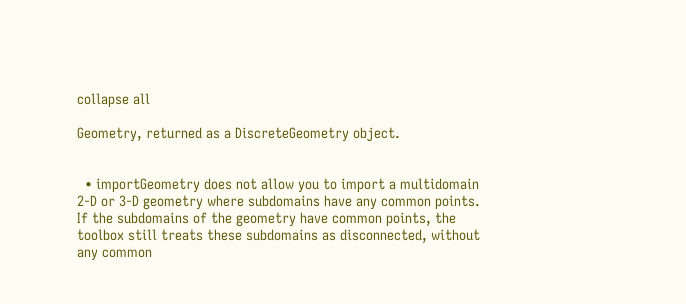collapse all

Geometry, returned as a DiscreteGeometry object.


  • importGeometry does not allow you to import a multidomain 2-D or 3-D geometry where subdomains have any common points. If the subdomains of the geometry have common points, the toolbox still treats these subdomains as disconnected, without any common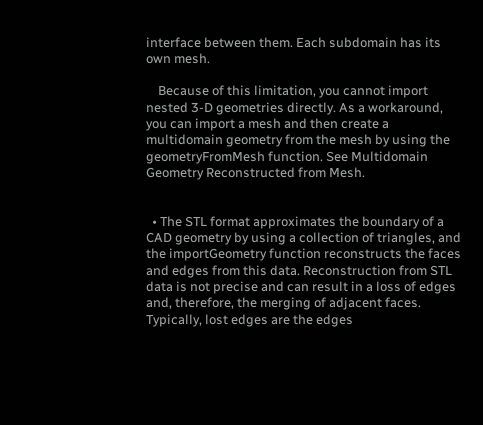interface between them. Each subdomain has its own mesh.

    Because of this limitation, you cannot import nested 3-D geometries directly. As a workaround, you can import a mesh and then create a multidomain geometry from the mesh by using the geometryFromMesh function. See Multidomain Geometry Reconstructed from Mesh.


  • The STL format approximates the boundary of a CAD geometry by using a collection of triangles, and the importGeometry function reconstructs the faces and edges from this data. Reconstruction from STL data is not precise and can result in a loss of edges and, therefore, the merging of adjacent faces. Typically, lost edges are the edges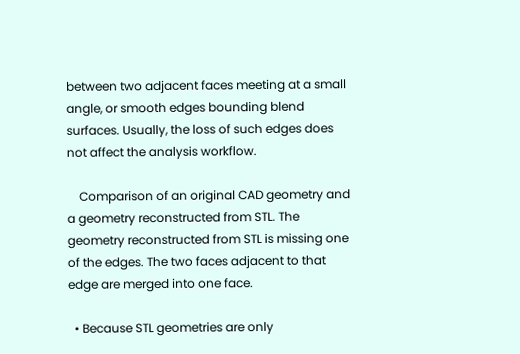between two adjacent faces meeting at a small angle, or smooth edges bounding blend surfaces. Usually, the loss of such edges does not affect the analysis workflow.

    Comparison of an original CAD geometry and a geometry reconstructed from STL. The geometry reconstructed from STL is missing one of the edges. The two faces adjacent to that edge are merged into one face.

  • Because STL geometries are only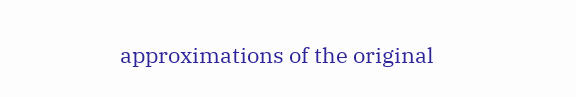approximations of the original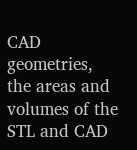CAD geometries, the areas and volumes of the STL and CAD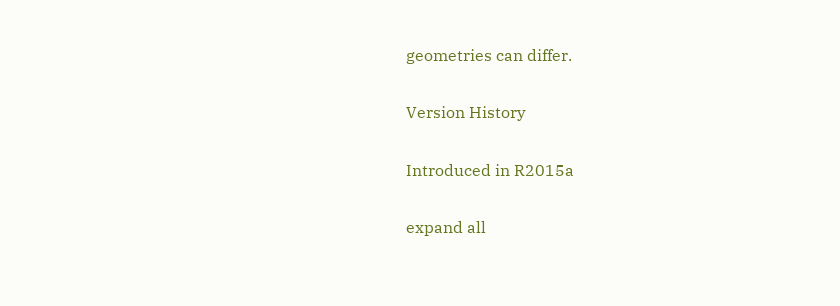geometries can differ.

Version History

Introduced in R2015a

expand all